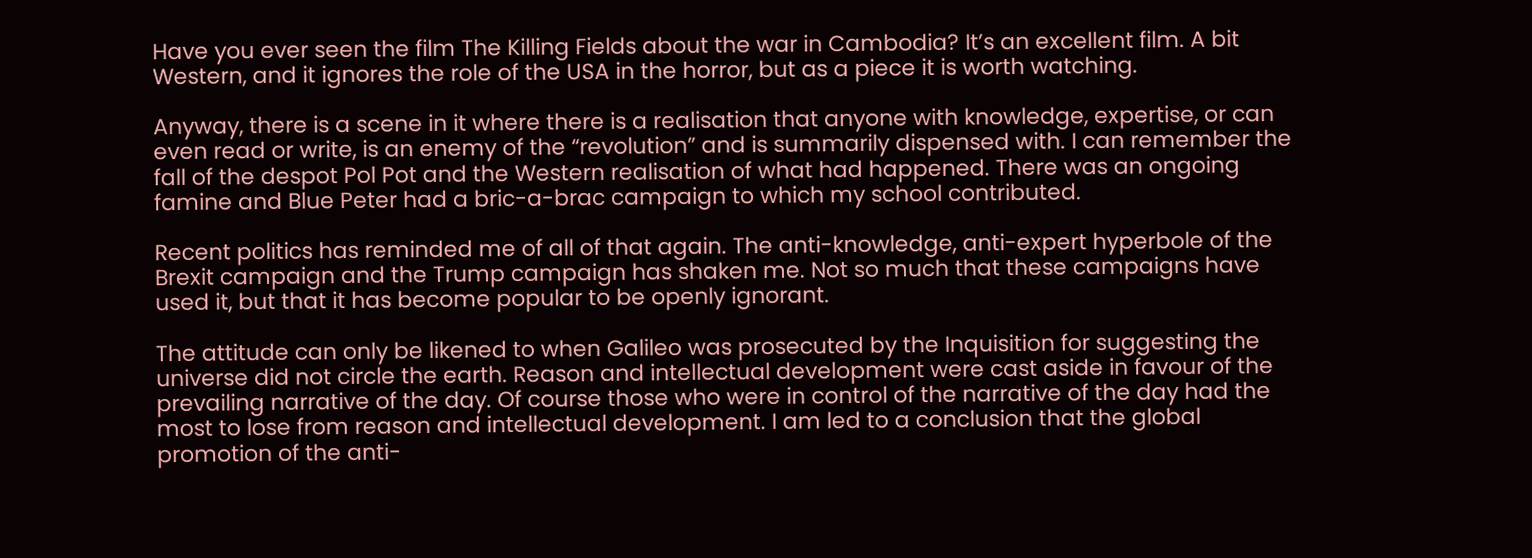Have you ever seen the film The Killing Fields about the war in Cambodia? It’s an excellent film. A bit Western, and it ignores the role of the USA in the horror, but as a piece it is worth watching.

Anyway, there is a scene in it where there is a realisation that anyone with knowledge, expertise, or can even read or write, is an enemy of the “revolution” and is summarily dispensed with. I can remember the fall of the despot Pol Pot and the Western realisation of what had happened. There was an ongoing famine and Blue Peter had a bric-a-brac campaign to which my school contributed.

Recent politics has reminded me of all of that again. The anti-knowledge, anti-expert hyperbole of the Brexit campaign and the Trump campaign has shaken me. Not so much that these campaigns have used it, but that it has become popular to be openly ignorant.

The attitude can only be likened to when Galileo was prosecuted by the Inquisition for suggesting the universe did not circle the earth. Reason and intellectual development were cast aside in favour of the prevailing narrative of the day. Of course those who were in control of the narrative of the day had the most to lose from reason and intellectual development. I am led to a conclusion that the global promotion of the anti-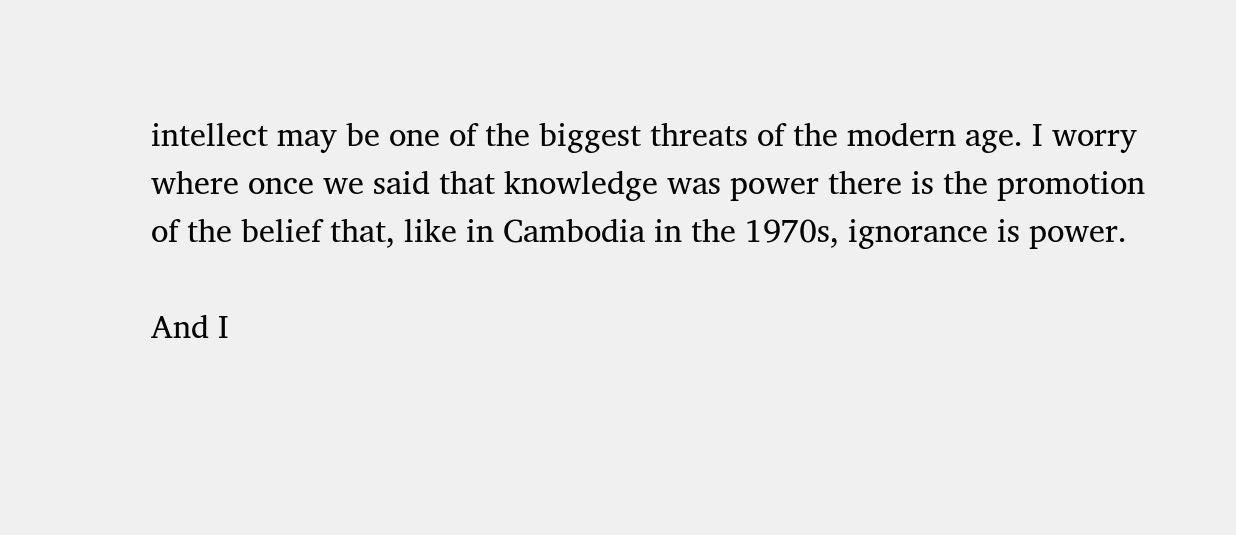intellect may be one of the biggest threats of the modern age. I worry where once we said that knowledge was power there is the promotion of the belief that, like in Cambodia in the 1970s, ignorance is power.

And I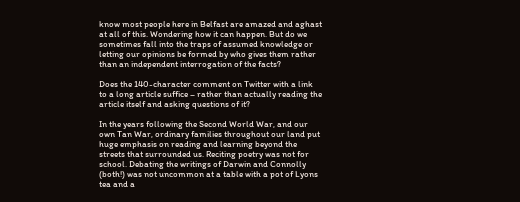know most people here in Belfast are amazed and aghast at all of this. Wondering how it can happen. But do we sometimes fall into the traps of assumed knowledge or letting our opinions be formed by who gives them rather than an independent interrogation of the facts?

Does the 140-character comment on Twitter with a link to a long article suffice – rather than actually reading the article itself and asking questions of it?

In the years following the Second World War, and our own Tan War, ordinary families throughout our land put huge emphasis on reading and learning beyond the streets that surrounded us. Reciting poetry was not for school. Debating the writings of Darwin and Connolly (both!) was not uncommon at a table with a pot of Lyons tea and a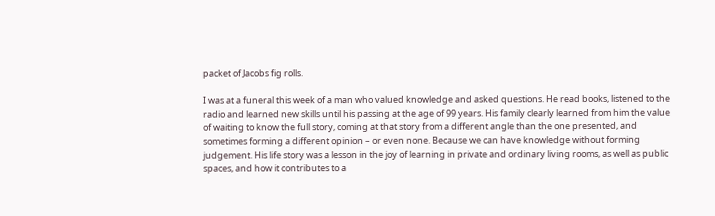packet of Jacobs fig rolls.

I was at a funeral this week of a man who valued knowledge and asked questions. He read books, listened to the radio and learned new skills until his passing at the age of 99 years. His family clearly learned from him the value of waiting to know the full story, coming at that story from a different angle than the one presented, and sometimes forming a different opinion – or even none. Because we can have knowledge without forming judgement. His life story was a lesson in the joy of learning in private and ordinary living rooms, as well as public spaces, and how it contributes to a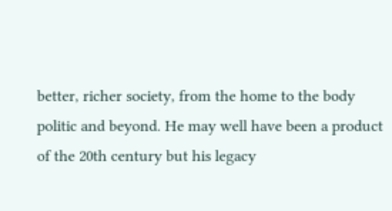better, richer society, from the home to the body politic and beyond. He may well have been a product of the 20th century but his legacy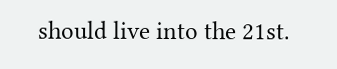should live into the 21st.